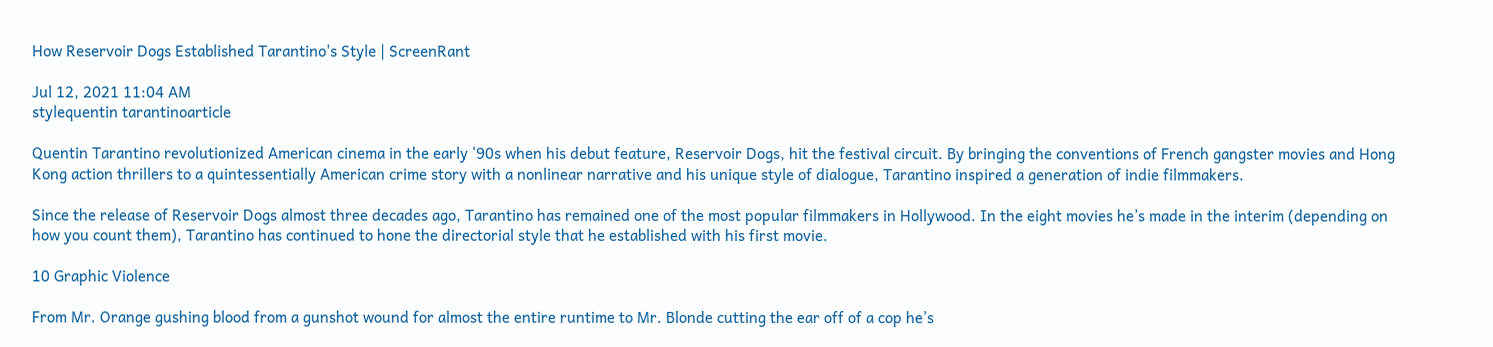How Reservoir Dogs Established Tarantino's Style | ScreenRant

Jul 12, 2021 11:04 AM
stylequentin tarantinoarticle

Quentin Tarantino revolutionized American cinema in the early ‘90s when his debut feature, Reservoir Dogs, hit the festival circuit. By bringing the conventions of French gangster movies and Hong Kong action thrillers to a quintessentially American crime story with a nonlinear narrative and his unique style of dialogue, Tarantino inspired a generation of indie filmmakers.

Since the release of Reservoir Dogs almost three decades ago, Tarantino has remained one of the most popular filmmakers in Hollywood. In the eight movies he’s made in the interim (depending on how you count them), Tarantino has continued to hone the directorial style that he established with his first movie.

10 Graphic Violence

From Mr. Orange gushing blood from a gunshot wound for almost the entire runtime to Mr. Blonde cutting the ear off of a cop he’s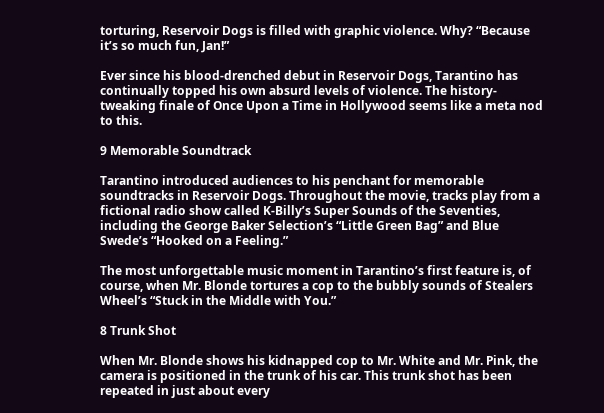torturing, Reservoir Dogs is filled with graphic violence. Why? “Because it’s so much fun, Jan!”

Ever since his blood-drenched debut in Reservoir Dogs, Tarantino has continually topped his own absurd levels of violence. The history-tweaking finale of Once Upon a Time in Hollywood seems like a meta nod to this.

9 Memorable Soundtrack

Tarantino introduced audiences to his penchant for memorable soundtracks in Reservoir Dogs. Throughout the movie, tracks play from a fictional radio show called K-Billy’s Super Sounds of the Seventies, including the George Baker Selection’s “Little Green Bag” and Blue Swede’s “Hooked on a Feeling.”

The most unforgettable music moment in Tarantino’s first feature is, of course, when Mr. Blonde tortures a cop to the bubbly sounds of Stealers Wheel’s “Stuck in the Middle with You.”

8 Trunk Shot

When Mr. Blonde shows his kidnapped cop to Mr. White and Mr. Pink, the camera is positioned in the trunk of his car. This trunk shot has been repeated in just about every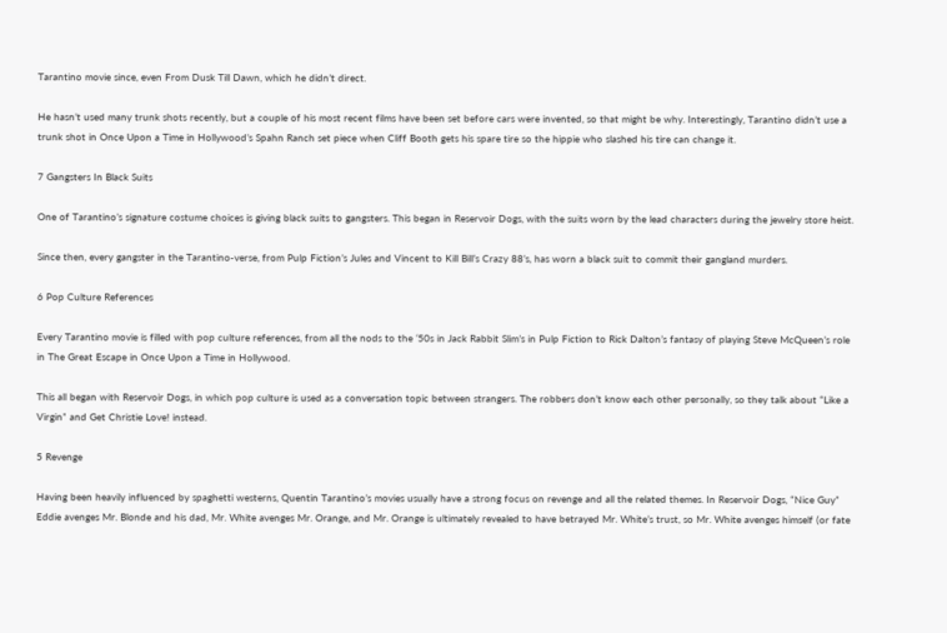Tarantino movie since, even From Dusk Till Dawn, which he didn’t direct.

He hasn’t used many trunk shots recently, but a couple of his most recent films have been set before cars were invented, so that might be why. Interestingly, Tarantino didn’t use a trunk shot in Once Upon a Time in Hollywood’s Spahn Ranch set piece when Cliff Booth gets his spare tire so the hippie who slashed his tire can change it.

7 Gangsters In Black Suits

One of Tarantino’s signature costume choices is giving black suits to gangsters. This began in Reservoir Dogs, with the suits worn by the lead characters during the jewelry store heist.

Since then, every gangster in the Tarantino-verse, from Pulp Fiction’s Jules and Vincent to Kill Bill’s Crazy 88’s, has worn a black suit to commit their gangland murders.

6 Pop Culture References

Every Tarantino movie is filled with pop culture references, from all the nods to the ‘50s in Jack Rabbit Slim’s in Pulp Fiction to Rick Dalton’s fantasy of playing Steve McQueen’s role in The Great Escape in Once Upon a Time in Hollywood.

This all began with Reservoir Dogs, in which pop culture is used as a conversation topic between strangers. The robbers don’t know each other personally, so they talk about “Like a Virgin” and Get Christie Love! instead.

5 Revenge

Having been heavily influenced by spaghetti westerns, Quentin Tarantino’s movies usually have a strong focus on revenge and all the related themes. In Reservoir Dogs, “Nice Guy” Eddie avenges Mr. Blonde and his dad, Mr. White avenges Mr. Orange, and Mr. Orange is ultimately revealed to have betrayed Mr. White’s trust, so Mr. White avenges himself (or fate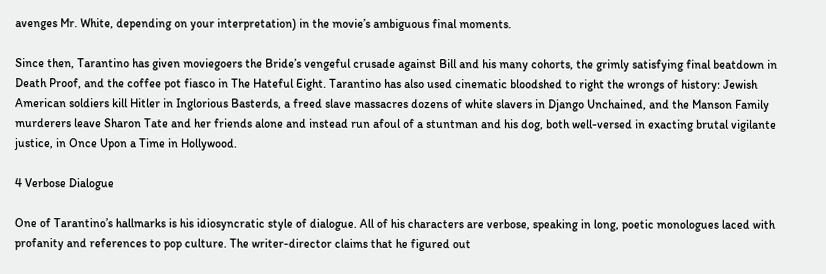avenges Mr. White, depending on your interpretation) in the movie’s ambiguous final moments.

Since then, Tarantino has given moviegoers the Bride’s vengeful crusade against Bill and his many cohorts, the grimly satisfying final beatdown in Death Proof, and the coffee pot fiasco in The Hateful Eight. Tarantino has also used cinematic bloodshed to right the wrongs of history: Jewish American soldiers kill Hitler in Inglorious Basterds, a freed slave massacres dozens of white slavers in Django Unchained, and the Manson Family murderers leave Sharon Tate and her friends alone and instead run afoul of a stuntman and his dog, both well-versed in exacting brutal vigilante justice, in Once Upon a Time in Hollywood.

4 Verbose Dialogue

One of Tarantino’s hallmarks is his idiosyncratic style of dialogue. All of his characters are verbose, speaking in long, poetic monologues laced with profanity and references to pop culture. The writer-director claims that he figured out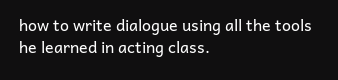how to write dialogue using all the tools he learned in acting class.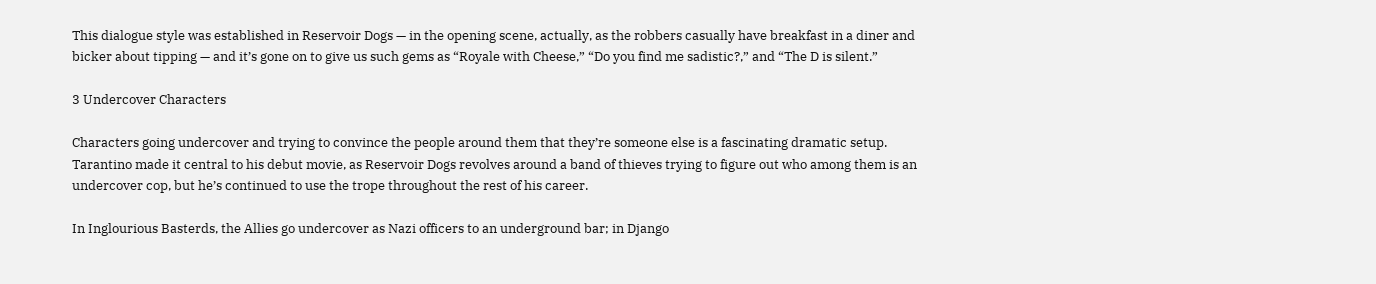This dialogue style was established in Reservoir Dogs — in the opening scene, actually, as the robbers casually have breakfast in a diner and bicker about tipping — and it’s gone on to give us such gems as “Royale with Cheese,” “Do you find me sadistic?,” and “The D is silent.”

3 Undercover Characters

Characters going undercover and trying to convince the people around them that they’re someone else is a fascinating dramatic setup. Tarantino made it central to his debut movie, as Reservoir Dogs revolves around a band of thieves trying to figure out who among them is an undercover cop, but he’s continued to use the trope throughout the rest of his career.

In Inglourious Basterds, the Allies go undercover as Nazi officers to an underground bar; in Django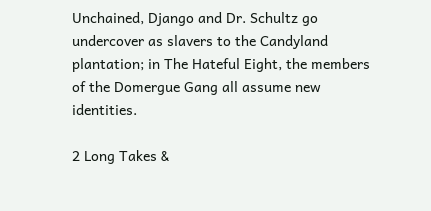Unchained, Django and Dr. Schultz go undercover as slavers to the Candyland plantation; in The Hateful Eight, the members of the Domergue Gang all assume new identities.

2 Long Takes &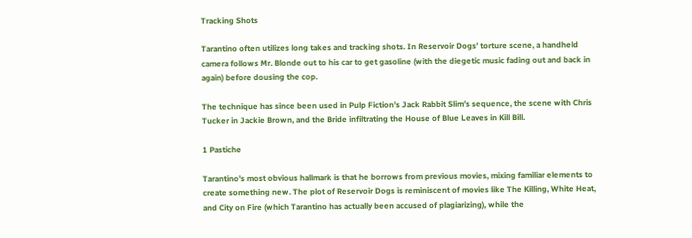Tracking Shots

Tarantino often utilizes long takes and tracking shots. In Reservoir Dogs’ torture scene, a handheld camera follows Mr. Blonde out to his car to get gasoline (with the diegetic music fading out and back in again) before dousing the cop.

The technique has since been used in Pulp Fiction’s Jack Rabbit Slim’s sequence, the scene with Chris Tucker in Jackie Brown, and the Bride infiltrating the House of Blue Leaves in Kill Bill.

1 Pastiche

Tarantino’s most obvious hallmark is that he borrows from previous movies, mixing familiar elements to create something new. The plot of Reservoir Dogs is reminiscent of movies like The Killing, White Heat, and City on Fire (which Tarantino has actually been accused of plagiarizing), while the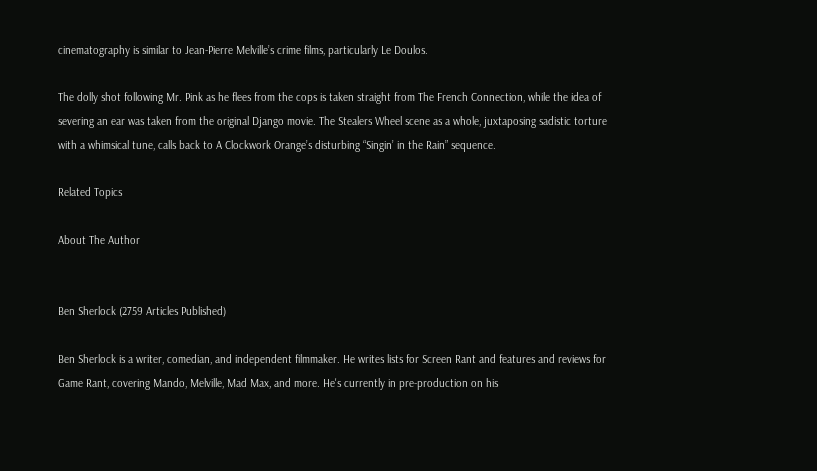cinematography is similar to Jean-Pierre Melville’s crime films, particularly Le Doulos.

The dolly shot following Mr. Pink as he flees from the cops is taken straight from The French Connection, while the idea of severing an ear was taken from the original Django movie. The Stealers Wheel scene as a whole, juxtaposing sadistic torture with a whimsical tune, calls back to A Clockwork Orange’s disturbing “Singin’ in the Rain” sequence.

Related Topics

About The Author


Ben Sherlock (2759 Articles Published)

Ben Sherlock is a writer, comedian, and independent filmmaker. He writes lists for Screen Rant and features and reviews for Game Rant, covering Mando, Melville, Mad Max, and more. He's currently in pre-production on his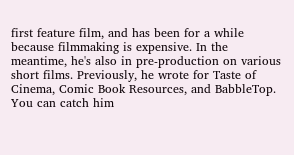first feature film, and has been for a while because filmmaking is expensive. In the meantime, he's also in pre-production on various short films. Previously, he wrote for Taste of Cinema, Comic Book Resources, and BabbleTop. You can catch him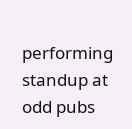performing standup at odd pubs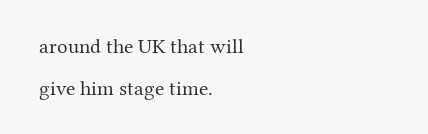around the UK that will give him stage time.